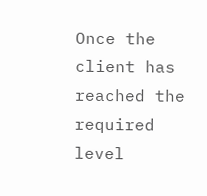Once the client has reached the required level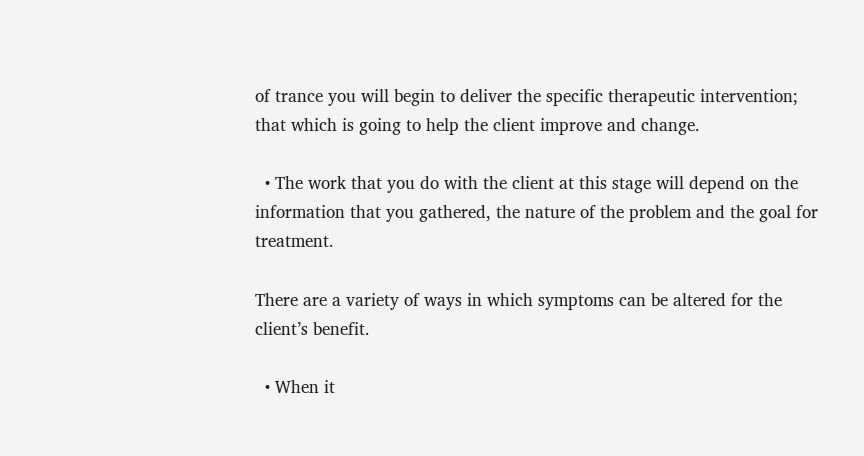of trance you will begin to deliver the specific therapeutic intervention; that which is going to help the client improve and change.

  • The work that you do with the client at this stage will depend on the information that you gathered, the nature of the problem and the goal for treatment.

There are a variety of ways in which symptoms can be altered for the client’s benefit.

  • When it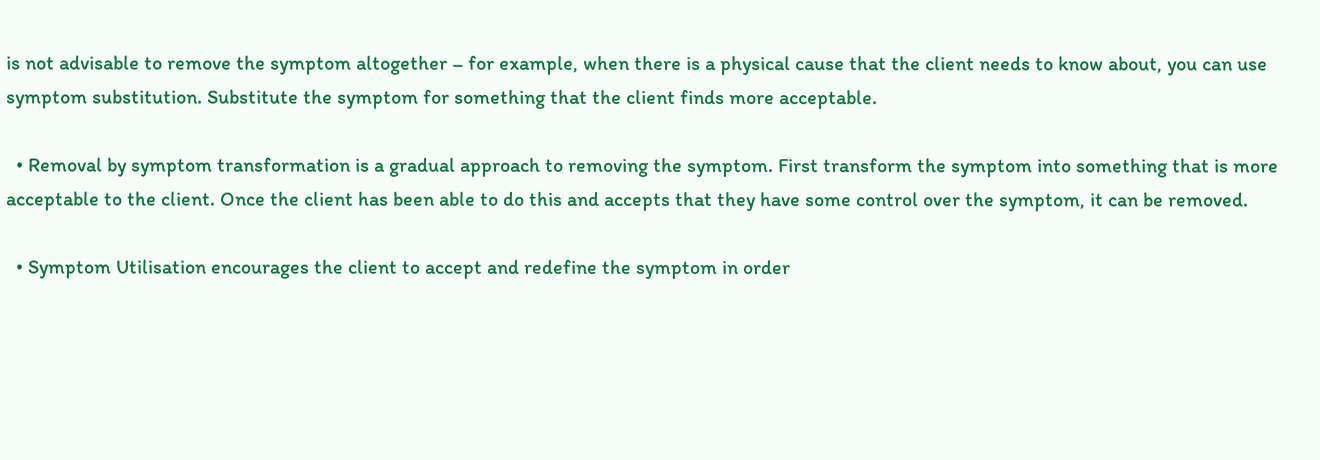is not advisable to remove the symptom altogether – for example, when there is a physical cause that the client needs to know about, you can use symptom substitution. Substitute the symptom for something that the client finds more acceptable.

  • Removal by symptom transformation is a gradual approach to removing the symptom. First transform the symptom into something that is more acceptable to the client. Once the client has been able to do this and accepts that they have some control over the symptom, it can be removed.

  • Symptom Utilisation encourages the client to accept and redefine the symptom in order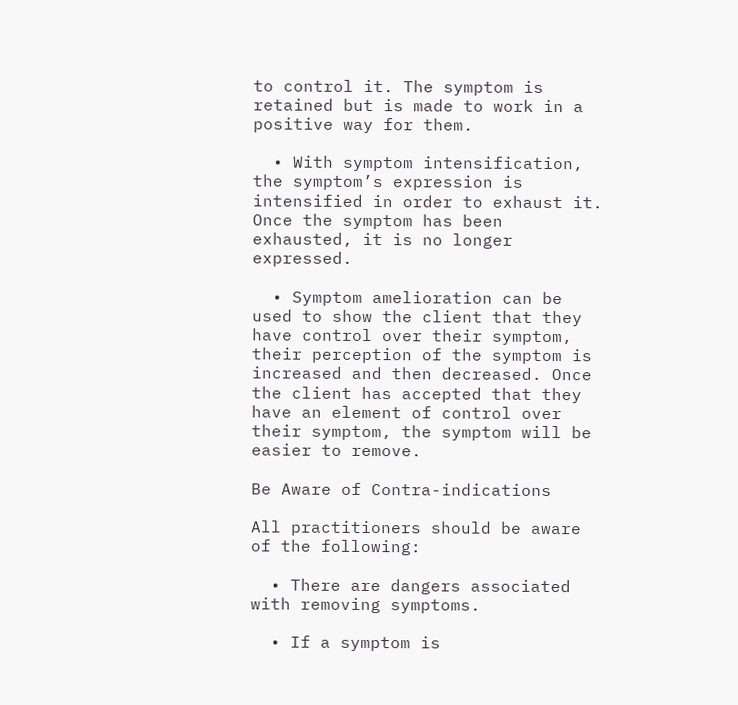to control it. The symptom is retained but is made to work in a positive way for them.

  • With symptom intensification, the symptom’s expression is intensified in order to exhaust it. Once the symptom has been exhausted, it is no longer expressed.

  • Symptom amelioration can be used to show the client that they have control over their symptom, their perception of the symptom is increased and then decreased. Once the client has accepted that they have an element of control over their symptom, the symptom will be easier to remove.

Be Aware of Contra-indications

All practitioners should be aware of the following:

  • There are dangers associated with removing symptoms.

  • If a symptom is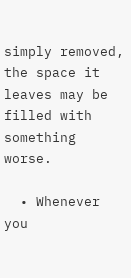simply removed, the space it leaves may be filled with something worse.

  • Whenever you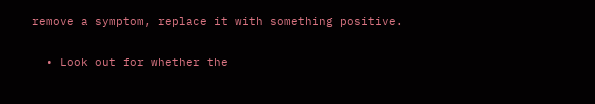remove a symptom, replace it with something positive.

  • Look out for whether the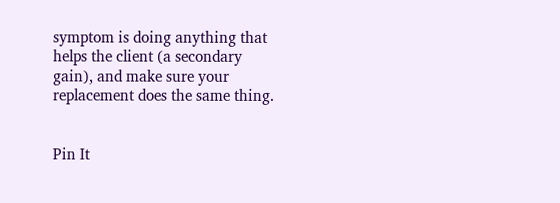symptom is doing anything that helps the client (a secondary gain), and make sure your replacement does the same thing.


Pin It